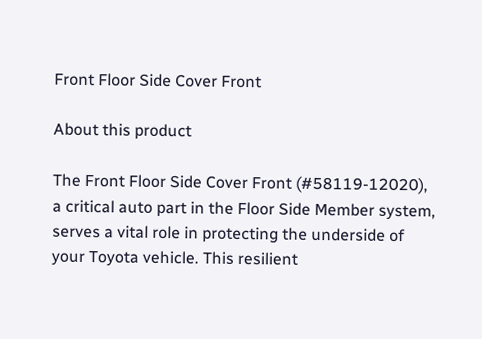Front Floor Side Cover Front

About this product

The Front Floor Side Cover Front (#58119-12020), a critical auto part in the Floor Side Member system, serves a vital role in protecting the underside of your Toyota vehicle. This resilient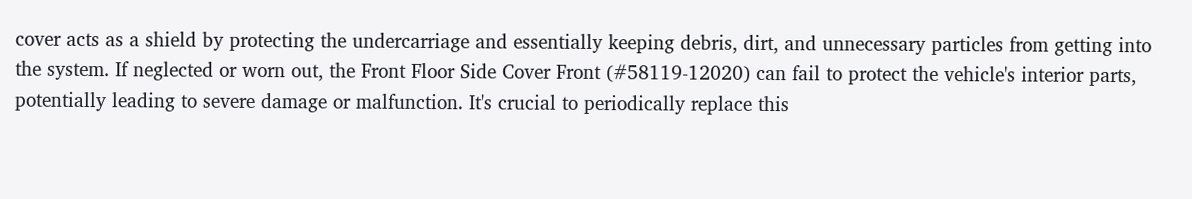cover acts as a shield by protecting the undercarriage and essentially keeping debris, dirt, and unnecessary particles from getting into the system. If neglected or worn out, the Front Floor Side Cover Front (#58119-12020) can fail to protect the vehicle's interior parts, potentially leading to severe damage or malfunction. It's crucial to periodically replace this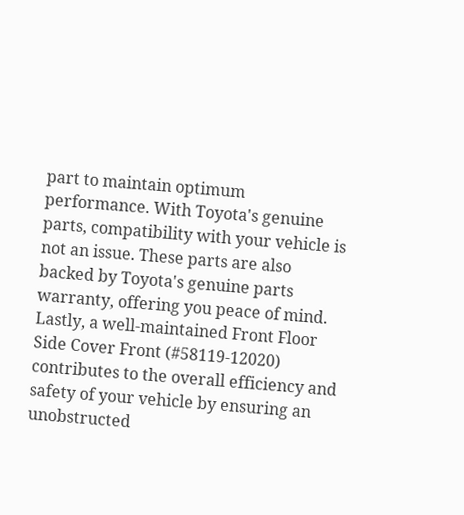part to maintain optimum performance. With Toyota's genuine parts, compatibility with your vehicle is not an issue. These parts are also backed by Toyota's genuine parts warranty, offering you peace of mind. Lastly, a well-maintained Front Floor Side Cover Front (#58119-12020) contributes to the overall efficiency and safety of your vehicle by ensuring an unobstructed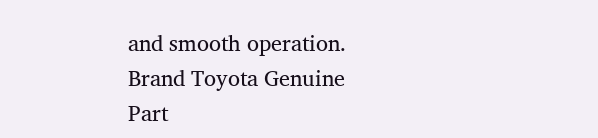and smooth operation.
Brand Toyota Genuine
Part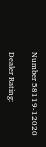Number 58119-12020

Dealer Rating: